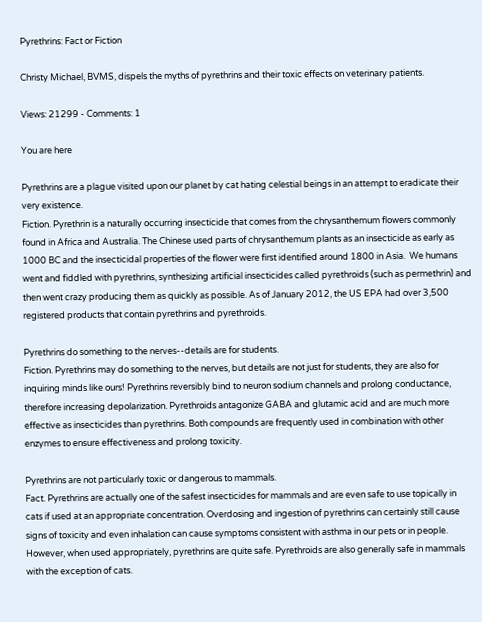Pyrethrins: Fact or Fiction

Christy Michael, BVMS, dispels the myths of pyrethrins and their toxic effects on veterinary patients.

Views: 21299 - Comments: 1

You are here

Pyrethrins are a plague visited upon our planet by cat hating celestial beings in an attempt to eradicate their very existence.
Fiction. Pyrethrin is a naturally occurring insecticide that comes from the chrysanthemum flowers commonly found in Africa and Australia. The Chinese used parts of chrysanthemum plants as an insecticide as early as 1000 BC and the insecticidal properties of the flower were first identified around 1800 in Asia.  We humans went and fiddled with pyrethrins, synthesizing artificial insecticides called pyrethroids (such as permethrin) and then went crazy producing them as quickly as possible. As of January 2012, the US EPA had over 3,500 registered products that contain pyrethrins and pyrethroids.

Pyrethrins do something to the nerves--details are for students.
Fiction. Pyrethrins may do something to the nerves, but details are not just for students, they are also for inquiring minds like ours! Pyrethrins reversibly bind to neuron sodium channels and prolong conductance, therefore increasing depolarization. Pyrethroids antagonize GABA and glutamic acid and are much more effective as insecticides than pyrethrins. Both compounds are frequently used in combination with other enzymes to ensure effectiveness and prolong toxicity.

Pyrethrins are not particularly toxic or dangerous to mammals.
Fact. Pyrethrins are actually one of the safest insecticides for mammals and are even safe to use topically in cats if used at an appropriate concentration. Overdosing and ingestion of pyrethrins can certainly still cause signs of toxicity and even inhalation can cause symptoms consistent with asthma in our pets or in people. However, when used appropriately, pyrethrins are quite safe. Pyrethroids are also generally safe in mammals with the exception of cats.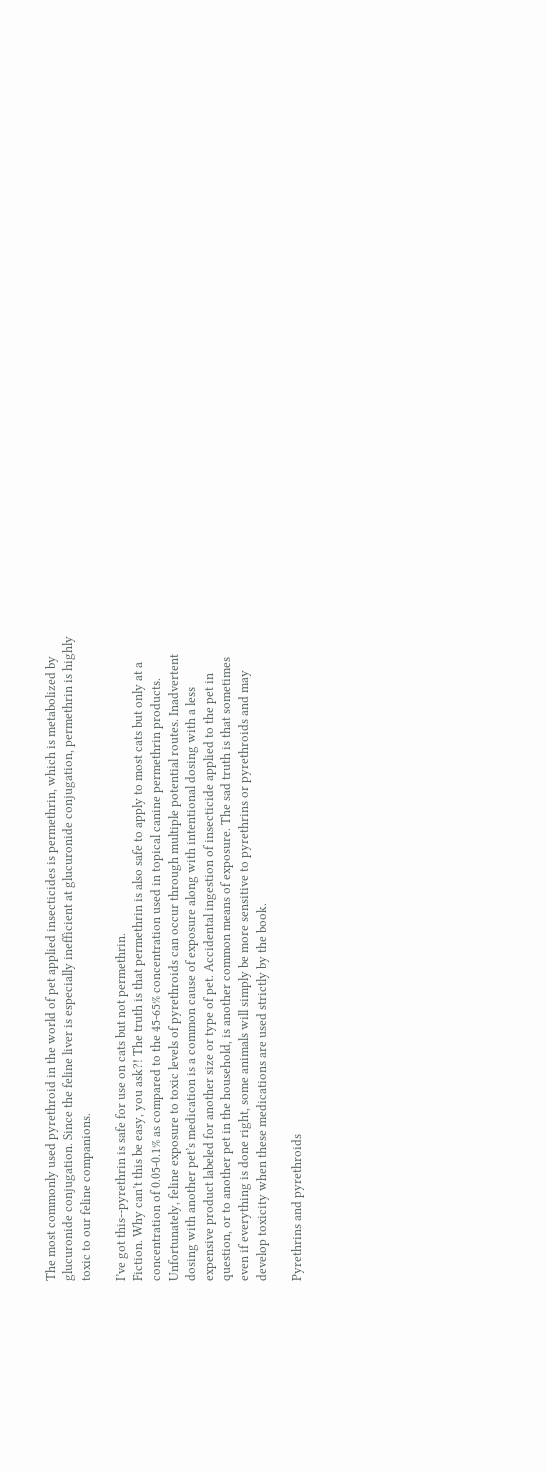The most commonly used pyrethroid in the world of pet applied insecticides is permethrin, which is metabolized by glucuronide conjugation. Since the feline liver is especially inefficient at glucuronide conjugation, permethrin is highly toxic to our feline companions.

I’ve got this--pyrethrin is safe for use on cats but not permethrin.
Fiction. Why can’t this be easy, you ask?! The truth is that permethrin is also safe to apply to most cats but only at a concentration of 0.05-0.1% as compared to the 45-65% concentration used in topical canine permethrin products. Unfortunately, feline exposure to toxic levels of pyrethroids can occur through multiple potential routes. Inadvertent dosing with another pet’s medication is a common cause of exposure along with intentional dosing with a less expensive product labeled for another size or type of pet. Accidental ingestion of insecticide applied to the pet in question, or to another pet in the household, is another common means of exposure. The sad truth is that sometimes even if everything is done right, some animals will simply be more sensitive to pyrethrins or pyrethroids and may develop toxicity when these medications are used strictly by the book.

Pyrethrins and pyrethroids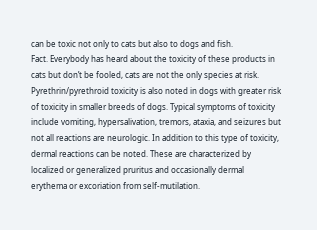can be toxic not only to cats but also to dogs and fish.
Fact. Everybody has heard about the toxicity of these products in cats but don’t be fooled, cats are not the only species at risk. Pyrethrin/pyrethroid toxicity is also noted in dogs with greater risk of toxicity in smaller breeds of dogs. Typical symptoms of toxicity include vomiting, hypersalivation, tremors, ataxia, and seizures but not all reactions are neurologic. In addition to this type of toxicity, dermal reactions can be noted. These are characterized by localized or generalized pruritus and occasionally dermal erythema or excoriation from self-mutilation.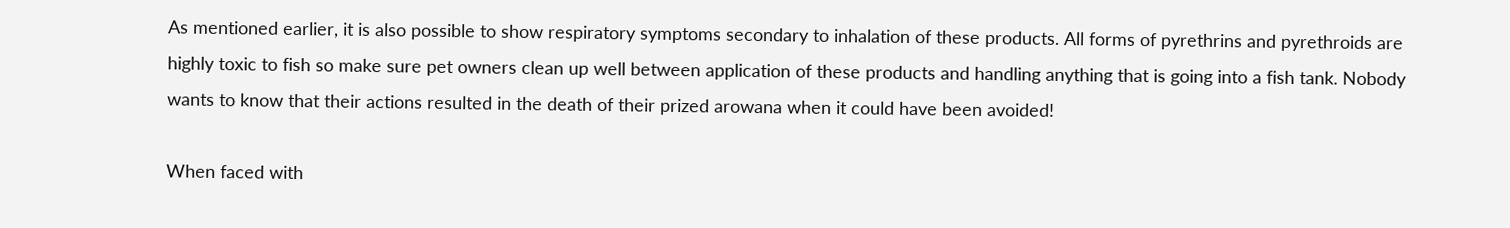As mentioned earlier, it is also possible to show respiratory symptoms secondary to inhalation of these products. All forms of pyrethrins and pyrethroids are highly toxic to fish so make sure pet owners clean up well between application of these products and handling anything that is going into a fish tank. Nobody wants to know that their actions resulted in the death of their prized arowana when it could have been avoided!

When faced with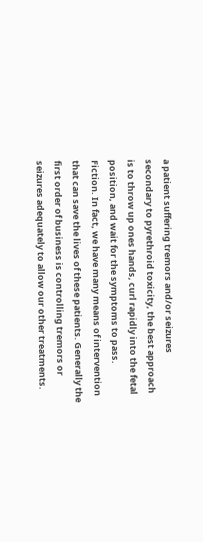a patient suffering tremors and/or seizures secondary to pyrethroid toxicity, the best approach is to throw up ones hands, curl rapidly into the fetal position, and wait for the symptoms to pass.
Fiction. In fact, we have many means of intervention that can save the lives of these patients. Generally the first order of business is controlling tremors or seizures adequately to allow our other treatments.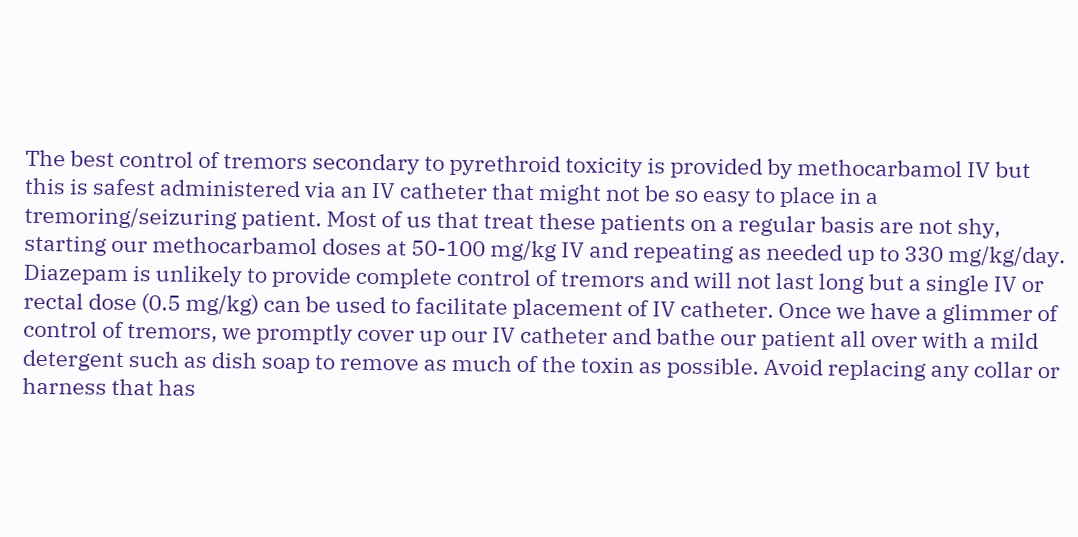The best control of tremors secondary to pyrethroid toxicity is provided by methocarbamol IV but this is safest administered via an IV catheter that might not be so easy to place in a tremoring/seizuring patient. Most of us that treat these patients on a regular basis are not shy, starting our methocarbamol doses at 50-100 mg/kg IV and repeating as needed up to 330 mg/kg/day. Diazepam is unlikely to provide complete control of tremors and will not last long but a single IV or rectal dose (0.5 mg/kg) can be used to facilitate placement of IV catheter. Once we have a glimmer of control of tremors, we promptly cover up our IV catheter and bathe our patient all over with a mild detergent such as dish soap to remove as much of the toxin as possible. Avoid replacing any collar or harness that has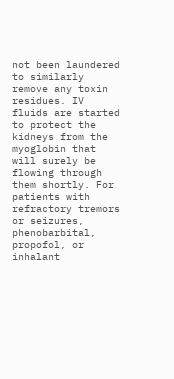not been laundered to similarly remove any toxin residues. IV fluids are started to protect the kidneys from the myoglobin that will surely be flowing through them shortly. For patients with refractory tremors or seizures, phenobarbital, propofol, or inhalant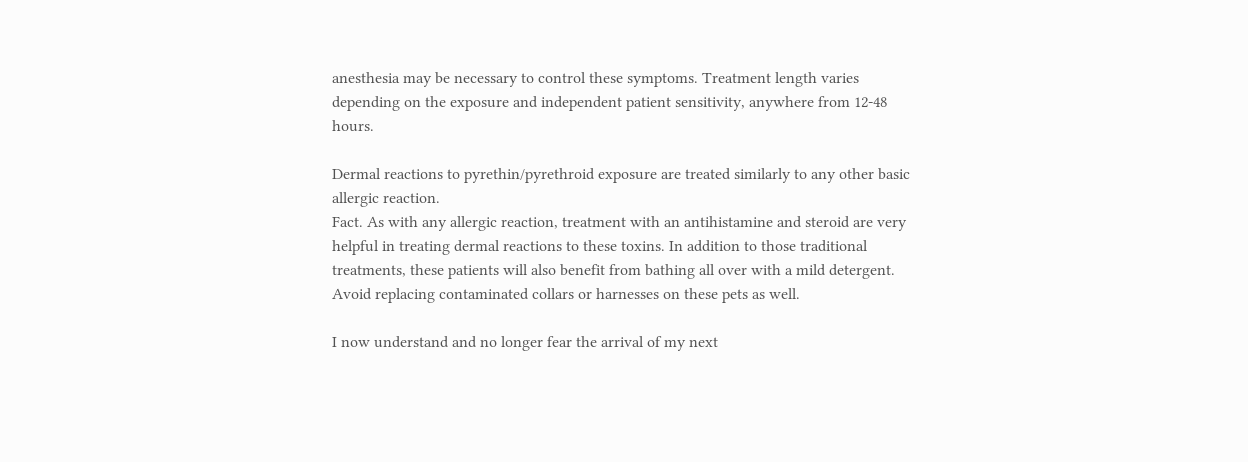anesthesia may be necessary to control these symptoms. Treatment length varies depending on the exposure and independent patient sensitivity, anywhere from 12-48 hours.

Dermal reactions to pyrethin/pyrethroid exposure are treated similarly to any other basic allergic reaction.
Fact. As with any allergic reaction, treatment with an antihistamine and steroid are very helpful in treating dermal reactions to these toxins. In addition to those traditional treatments, these patients will also benefit from bathing all over with a mild detergent. Avoid replacing contaminated collars or harnesses on these pets as well.

I now understand and no longer fear the arrival of my next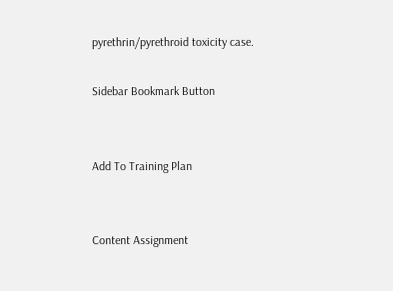pyrethrin/pyrethroid toxicity case.

Sidebar Bookmark Button


Add To Training Plan


Content Assignment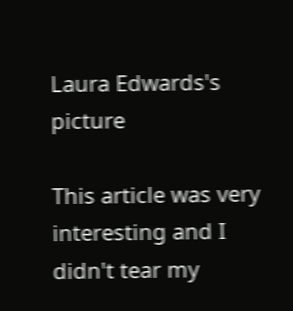Laura Edwards's picture

This article was very interesting and I didn't tear my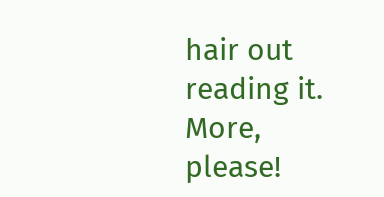hair out reading it. More, please!